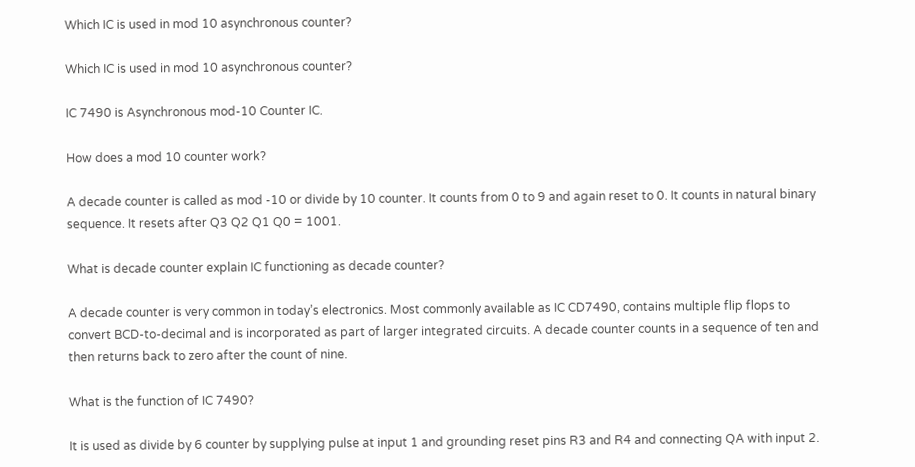Which IC is used in mod 10 asynchronous counter?

Which IC is used in mod 10 asynchronous counter?

IC 7490 is Asynchronous mod-10 Counter IC.

How does a mod 10 counter work?

A decade counter is called as mod -10 or divide by 10 counter. It counts from 0 to 9 and again reset to 0. It counts in natural binary sequence. It resets after Q3 Q2 Q1 Q0 = 1001.

What is decade counter explain IC functioning as decade counter?

A decade counter is very common in today’s electronics. Most commonly available as IC CD7490, contains multiple flip flops to convert BCD-to-decimal and is incorporated as part of larger integrated circuits. A decade counter counts in a sequence of ten and then returns back to zero after the count of nine.

What is the function of IC 7490?

It is used as divide by 6 counter by supplying pulse at input 1 and grounding reset pins R3 and R4 and connecting QA with input 2.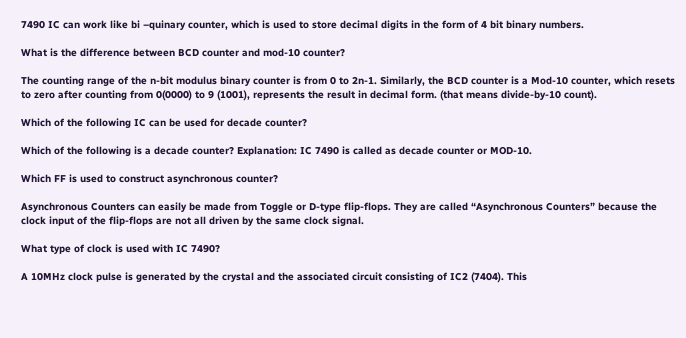7490 IC can work like bi –quinary counter, which is used to store decimal digits in the form of 4 bit binary numbers.

What is the difference between BCD counter and mod-10 counter?

The counting range of the n-bit modulus binary counter is from 0 to 2n-1. Similarly, the BCD counter is a Mod-10 counter, which resets to zero after counting from 0(0000) to 9 (1001), represents the result in decimal form. (that means divide-by-10 count).

Which of the following IC can be used for decade counter?

Which of the following is a decade counter? Explanation: IC 7490 is called as decade counter or MOD-10.

Which FF is used to construct asynchronous counter?

Asynchronous Counters can easily be made from Toggle or D-type flip-flops. They are called “Asynchronous Counters” because the clock input of the flip-flops are not all driven by the same clock signal.

What type of clock is used with IC 7490?

A 10MHz clock pulse is generated by the crystal and the associated circuit consisting of IC2 (7404). This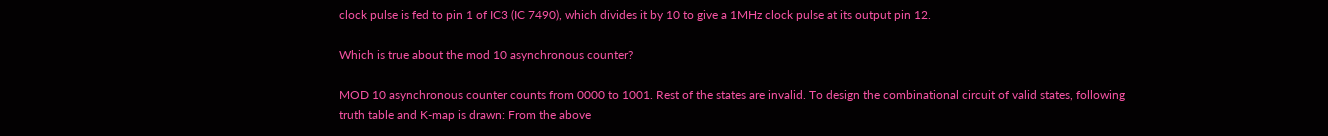clock pulse is fed to pin 1 of IC3 (IC 7490), which divides it by 10 to give a 1MHz clock pulse at its output pin 12.

Which is true about the mod 10 asynchronous counter?

MOD 10 asynchronous counter counts from 0000 to 1001. Rest of the states are invalid. To design the combinational circuit of valid states, following truth table and K-map is drawn: From the above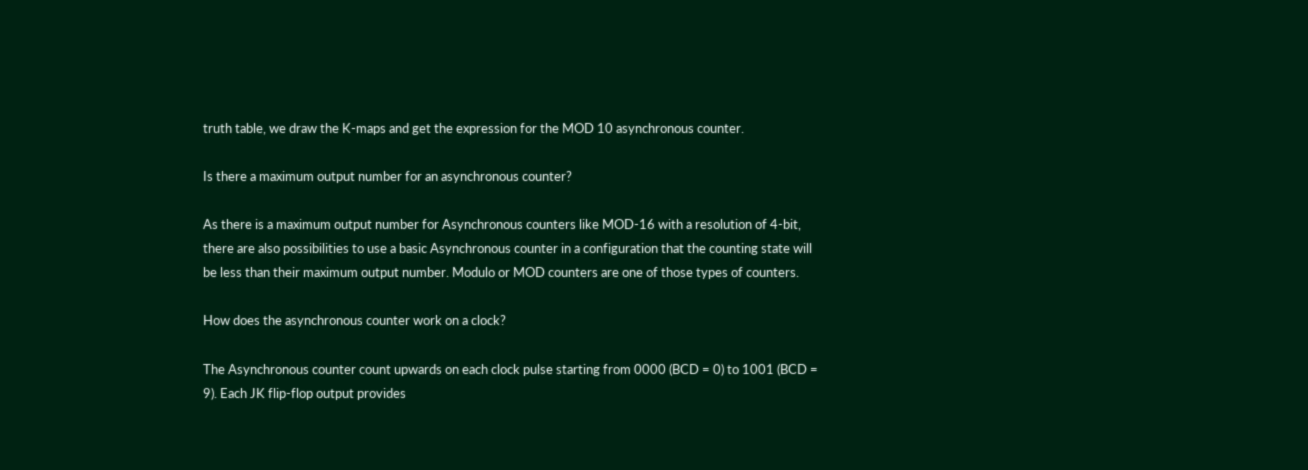truth table, we draw the K-maps and get the expression for the MOD 10 asynchronous counter.

Is there a maximum output number for an asynchronous counter?

As there is a maximum output number for Asynchronous counters like MOD-16 with a resolution of 4-bit, there are also possibilities to use a basic Asynchronous counter in a configuration that the counting state will be less than their maximum output number. Modulo or MOD counters are one of those types of counters.

How does the asynchronous counter work on a clock?

The Asynchronous counter count upwards on each clock pulse starting from 0000 (BCD = 0) to 1001 (BCD = 9). Each JK flip-flop output provides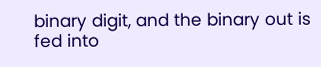binary digit, and the binary out is fed into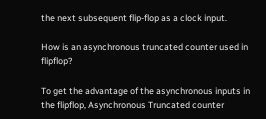the next subsequent flip-flop as a clock input.

How is an asynchronous truncated counter used in flipflop?

To get the advantage of the asynchronous inputs in the flipflop, Asynchronous Truncated counter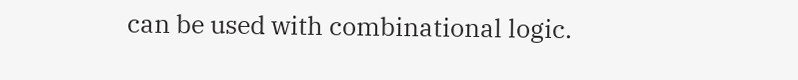can be used with combinational logic.